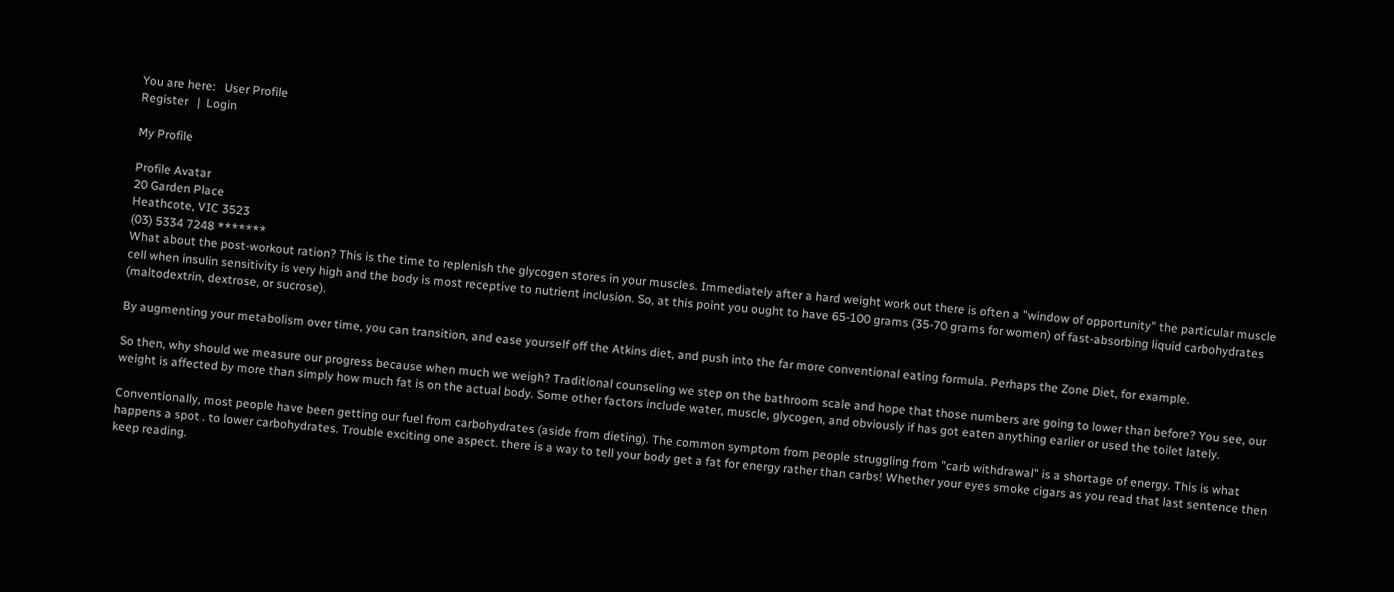You are here:   User Profile
Register   |  Login

My Profile

Profile Avatar
20 Garden Place
Heathcote, VIC 3523
(03) 5334 7248 *******
What about the post-workout ration? This is the time to replenish the glycogen stores in your muscles. Immediately after a hard weight work out there is often a "window of opportunity" the particular muscle cell when insulin sensitivity is very high and the body is most receptive to nutrient inclusion. So, at this point you ought to have 65-100 grams (35-70 grams for women) of fast-absorbing liquid carbohydrates (maltodextrin, dextrose, or sucrose).

By augmenting your metabolism over time, you can transition, and ease yourself off the Atkins diet, and push into the far more conventional eating formula. Perhaps the Zone Diet, for example.

So then, why should we measure our progress because when much we weigh? Traditional counseling we step on the bathroom scale and hope that those numbers are going to lower than before? You see, our weight is affected by more than simply how much fat is on the actual body. Some other factors include water, muscle, glycogen, and obviously if has got eaten anything earlier or used the toilet lately.

Conventionally, most people have been getting our fuel from carbohydrates (aside from dieting). The common symptom from people struggling from "carb withdrawal" is a shortage of energy. This is what happens a spot . to lower carbohydrates. Trouble exciting one aspect. there is a way to tell your body get a fat for energy rather than carbs! Whether your eyes smoke cigars as you read that last sentence then keep reading.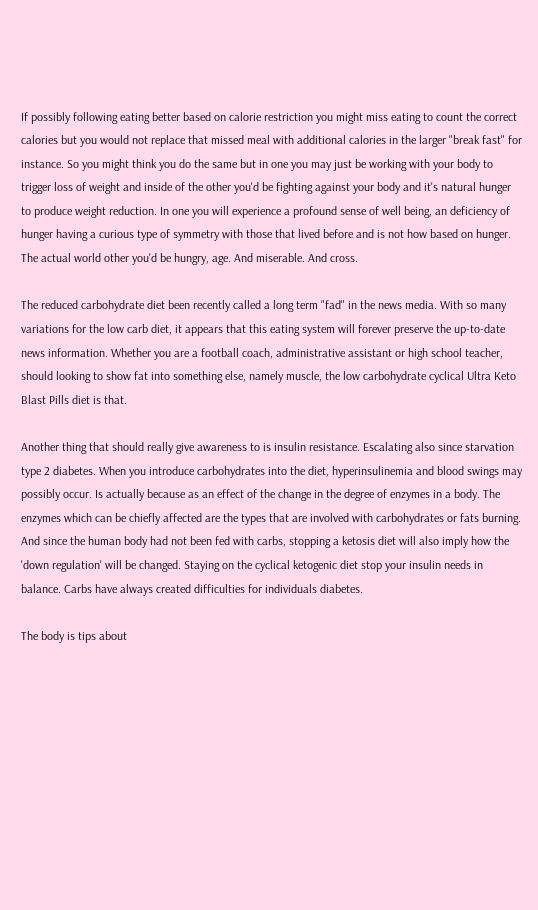If possibly following eating better based on calorie restriction you might miss eating to count the correct calories but you would not replace that missed meal with additional calories in the larger "break fast" for instance. So you might think you do the same but in one you may just be working with your body to trigger loss of weight and inside of the other you'd be fighting against your body and it's natural hunger to produce weight reduction. In one you will experience a profound sense of well being, an deficiency of hunger having a curious type of symmetry with those that lived before and is not how based on hunger. The actual world other you'd be hungry, age. And miserable. And cross.

The reduced carbohydrate diet been recently called a long term "fad" in the news media. With so many variations for the low carb diet, it appears that this eating system will forever preserve the up-to-date news information. Whether you are a football coach, administrative assistant or high school teacher, should looking to show fat into something else, namely muscle, the low carbohydrate cyclical Ultra Keto Blast Pills diet is that.

Another thing that should really give awareness to is insulin resistance. Escalating also since starvation type 2 diabetes. When you introduce carbohydrates into the diet, hyperinsulinemia and blood swings may possibly occur. Is actually because as an effect of the change in the degree of enzymes in a body. The enzymes which can be chiefly affected are the types that are involved with carbohydrates or fats burning. And since the human body had not been fed with carbs, stopping a ketosis diet will also imply how the 'down regulation' will be changed. Staying on the cyclical ketogenic diet stop your insulin needs in balance. Carbs have always created difficulties for individuals diabetes.

The body is tips about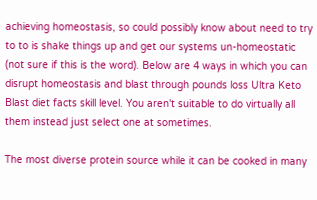achieving homeostasis, so could possibly know about need to try to to is shake things up and get our systems un-homeostatic (not sure if this is the word). Below are 4 ways in which you can disrupt homeostasis and blast through pounds loss Ultra Keto Blast diet facts skill level. You aren't suitable to do virtually all them instead just select one at sometimes.

The most diverse protein source while it can be cooked in many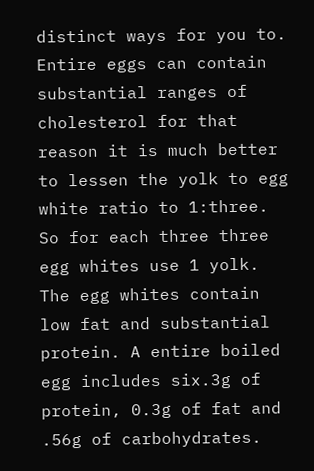distinct ways for you to. Entire eggs can contain substantial ranges of cholesterol for that reason it is much better to lessen the yolk to egg white ratio to 1:three. So for each three three egg whites use 1 yolk. The egg whites contain low fat and substantial protein. A entire boiled egg includes six.3g of protein, 0.3g of fat and .56g of carbohydrates.